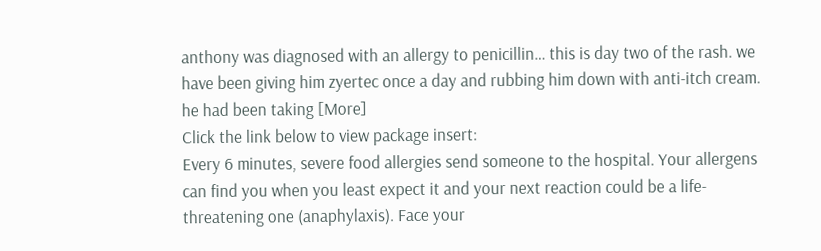anthony was diagnosed with an allergy to penicillin… this is day two of the rash. we have been giving him zyertec once a day and rubbing him down with anti-itch cream. he had been taking [More]
Click the link below to view package insert:
Every 6 minutes, severe food allergies send someone to the hospital. Your allergens can find you when you least expect it and your next reaction could be a life-threatening one (anaphylaxis). Face your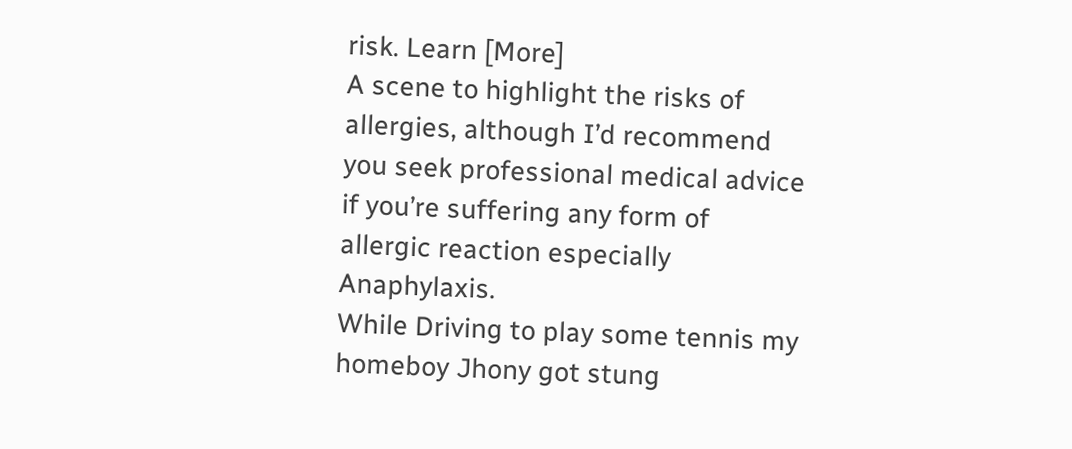risk. Learn [More]
A scene to highlight the risks of allergies, although I’d recommend you seek professional medical advice if you’re suffering any form of allergic reaction especially Anaphylaxis.
While Driving to play some tennis my homeboy Jhony got stung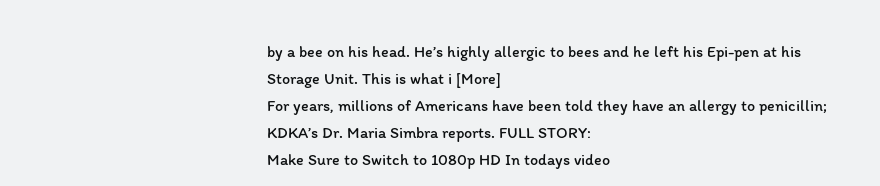by a bee on his head. He’s highly allergic to bees and he left his Epi-pen at his Storage Unit. This is what i [More]
For years, millions of Americans have been told they have an allergy to penicillin; KDKA’s Dr. Maria Simbra reports. FULL STORY:
Make Sure to Switch to 1080p HD In todays video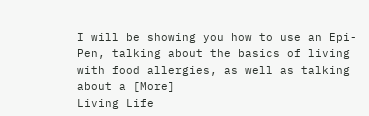I will be showing you how to use an Epi-Pen, talking about the basics of living with food allergies, as well as talking about a [More]
Living Life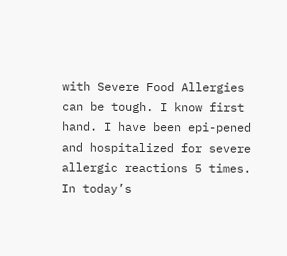with Severe Food Allergies can be tough. I know first hand. I have been epi-pened and hospitalized for severe allergic reactions 5 times. In today’s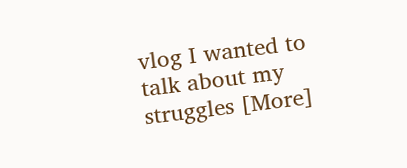vlog I wanted to talk about my struggles [More]